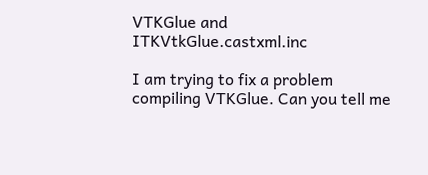VTKGlue and ITKVtkGlue.castxml.inc

I am trying to fix a problem compiling VTKGlue. Can you tell me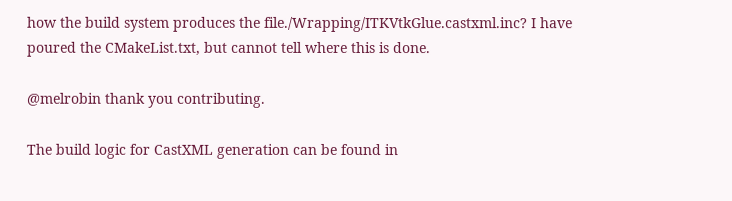how the build system produces the file./Wrapping/ITKVtkGlue.castxml.inc? I have poured the CMakeList.txt, but cannot tell where this is done.

@melrobin thank you contributing.

The build logic for CastXML generation can be found in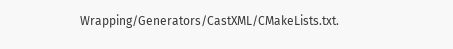Wrapping/Generators/CastXML/CMakeLists.txt.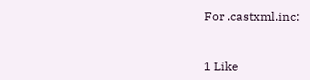For .castxml.inc:


1 Like